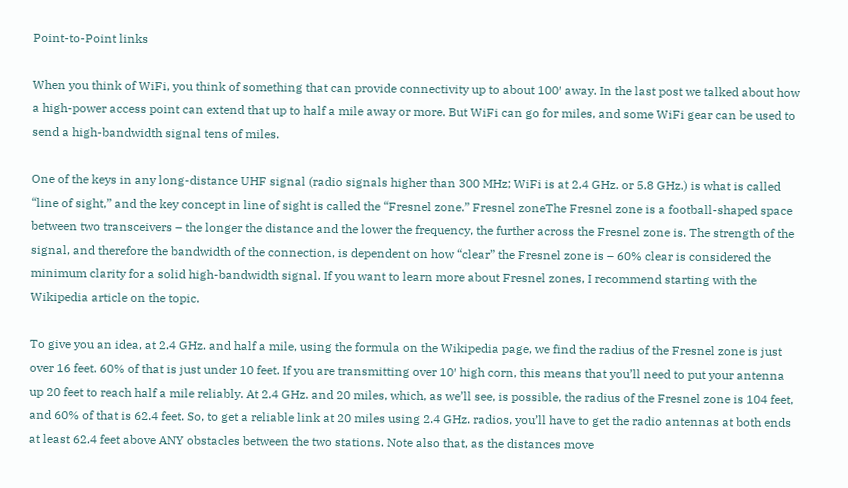Point-to-Point links

When you think of WiFi, you think of something that can provide connectivity up to about 100′ away. In the last post we talked about how a high-power access point can extend that up to half a mile away or more. But WiFi can go for miles, and some WiFi gear can be used to send a high-bandwidth signal tens of miles.

One of the keys in any long-distance UHF signal (radio signals higher than 300 MHz; WiFi is at 2.4 GHz. or 5.8 GHz.) is what is called “line of sight,” and the key concept in line of sight is called the “Fresnel zone.” Fresnel zoneThe Fresnel zone is a football-shaped space between two transceivers – the longer the distance and the lower the frequency, the further across the Fresnel zone is. The strength of the signal, and therefore the bandwidth of the connection, is dependent on how “clear” the Fresnel zone is – 60% clear is considered the minimum clarity for a solid high-bandwidth signal. If you want to learn more about Fresnel zones, I recommend starting with the Wikipedia article on the topic.

To give you an idea, at 2.4 GHz. and half a mile, using the formula on the Wikipedia page, we find the radius of the Fresnel zone is just over 16 feet. 60% of that is just under 10 feet. If you are transmitting over 10′ high corn, this means that you’ll need to put your antenna up 20 feet to reach half a mile reliably. At 2.4 GHz. and 20 miles, which, as we’ll see, is possible, the radius of the Fresnel zone is 104 feet, and 60% of that is 62.4 feet. So, to get a reliable link at 20 miles using 2.4 GHz. radios, you’ll have to get the radio antennas at both ends at least 62.4 feet above ANY obstacles between the two stations. Note also that, as the distances move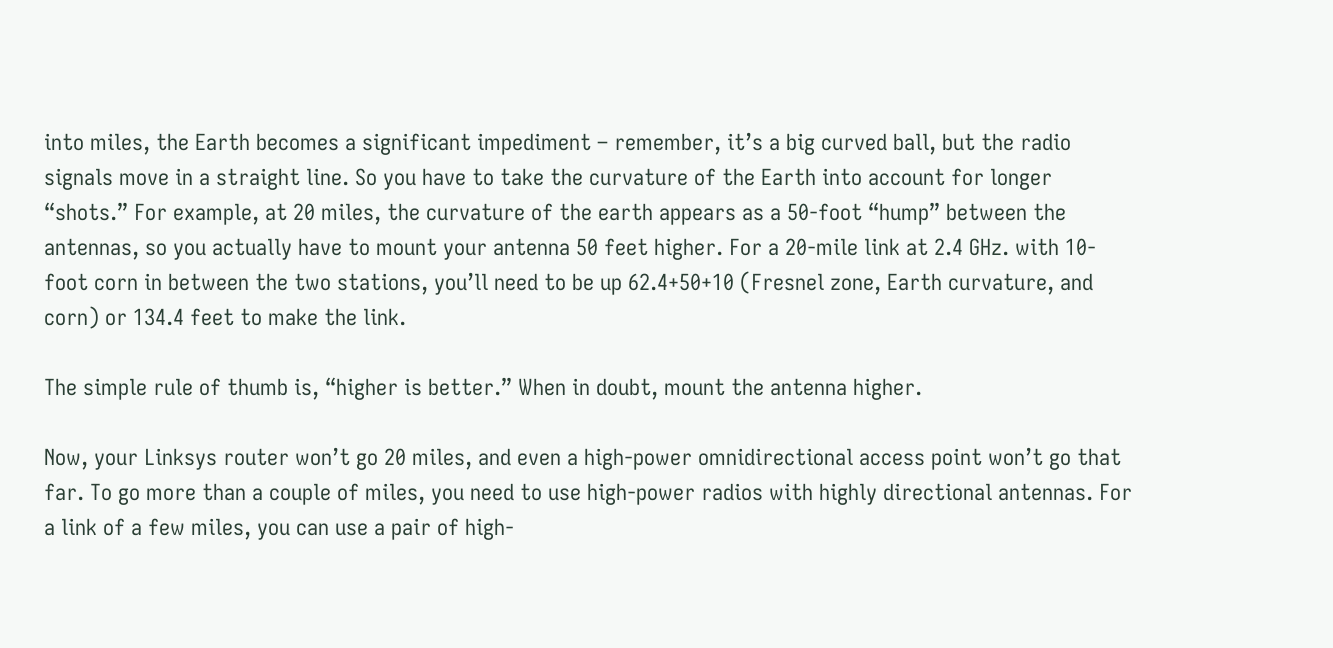into miles, the Earth becomes a significant impediment – remember, it’s a big curved ball, but the radio signals move in a straight line. So you have to take the curvature of the Earth into account for longer “shots.” For example, at 20 miles, the curvature of the earth appears as a 50-foot “hump” between the antennas, so you actually have to mount your antenna 50 feet higher. For a 20-mile link at 2.4 GHz. with 10-foot corn in between the two stations, you’ll need to be up 62.4+50+10 (Fresnel zone, Earth curvature, and corn) or 134.4 feet to make the link.

The simple rule of thumb is, “higher is better.” When in doubt, mount the antenna higher.

Now, your Linksys router won’t go 20 miles, and even a high-power omnidirectional access point won’t go that far. To go more than a couple of miles, you need to use high-power radios with highly directional antennas. For a link of a few miles, you can use a pair of high-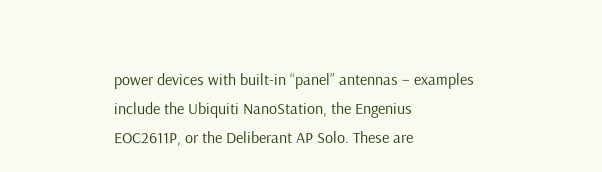power devices with built-in “panel” antennas – examples include the Ubiquiti NanoStation, the Engenius EOC2611P, or the Deliberant AP Solo. These are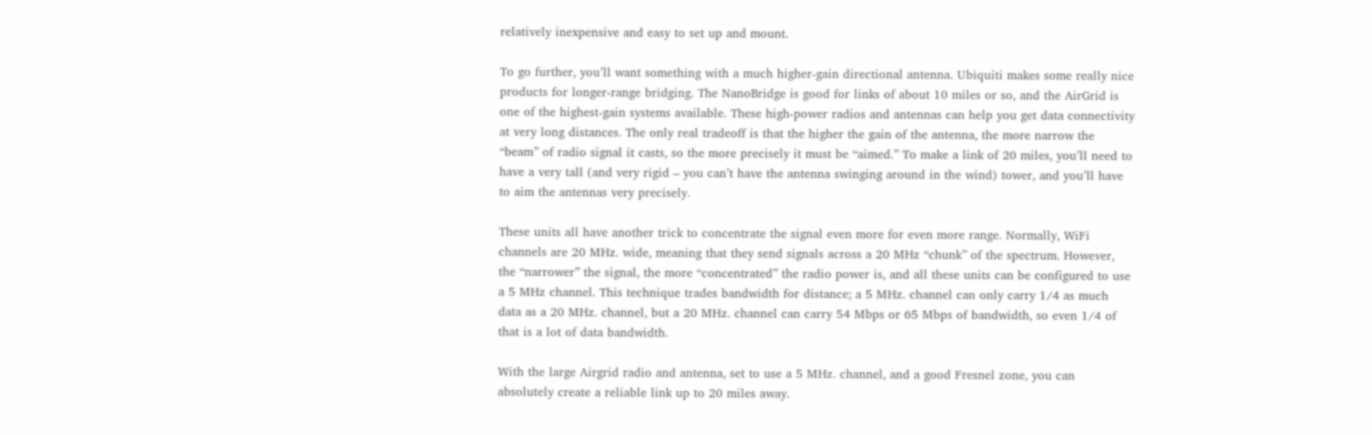relatively inexpensive and easy to set up and mount.

To go further, you’ll want something with a much higher-gain directional antenna. Ubiquiti makes some really nice products for longer-range bridging. The NanoBridge is good for links of about 10 miles or so, and the AirGrid is one of the highest-gain systems available. These high-power radios and antennas can help you get data connectivity at very long distances. The only real tradeoff is that the higher the gain of the antenna, the more narrow the “beam” of radio signal it casts, so the more precisely it must be “aimed.” To make a link of 20 miles, you’ll need to have a very tall (and very rigid – you can’t have the antenna swinging around in the wind) tower, and you’ll have to aim the antennas very precisely.

These units all have another trick to concentrate the signal even more for even more range. Normally, WiFi channels are 20 MHz. wide, meaning that they send signals across a 20 MHz “chunk” of the spectrum. However, the “narrower” the signal, the more “concentrated” the radio power is, and all these units can be configured to use a 5 MHz channel. This technique trades bandwidth for distance; a 5 MHz. channel can only carry 1/4 as much data as a 20 MHz. channel, but a 20 MHz. channel can carry 54 Mbps or 65 Mbps of bandwidth, so even 1/4 of that is a lot of data bandwidth.

With the large Airgrid radio and antenna, set to use a 5 MHz. channel, and a good Fresnel zone, you can absolutely create a reliable link up to 20 miles away.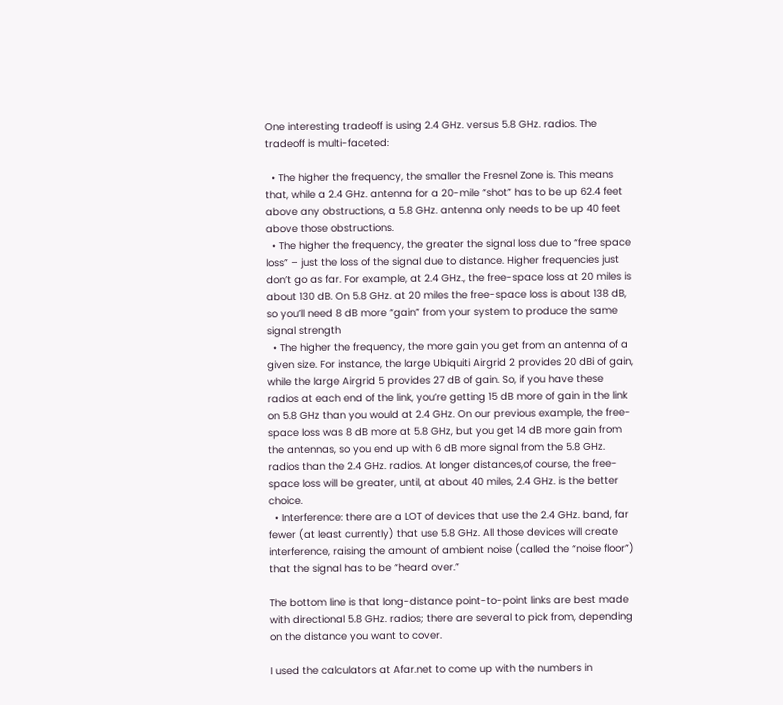One interesting tradeoff is using 2.4 GHz. versus 5.8 GHz. radios. The tradeoff is multi-faceted:

  • The higher the frequency, the smaller the Fresnel Zone is. This means that, while a 2.4 GHz. antenna for a 20-mile “shot” has to be up 62.4 feet above any obstructions, a 5.8 GHz. antenna only needs to be up 40 feet above those obstructions.
  • The higher the frequency, the greater the signal loss due to “free space loss” – just the loss of the signal due to distance. Higher frequencies just don’t go as far. For example, at 2.4 GHz., the free-space loss at 20 miles is about 130 dB. On 5.8 GHz. at 20 miles the free-space loss is about 138 dB, so you’ll need 8 dB more “gain” from your system to produce the same signal strength
  • The higher the frequency, the more gain you get from an antenna of a given size. For instance, the large Ubiquiti Airgrid 2 provides 20 dBi of gain, while the large Airgrid 5 provides 27 dB of gain. So, if you have these radios at each end of the link, you’re getting 15 dB more of gain in the link on 5.8 GHz than you would at 2.4 GHz. On our previous example, the free-space loss was 8 dB more at 5.8 GHz, but you get 14 dB more gain from the antennas, so you end up with 6 dB more signal from the 5.8 GHz. radios than the 2.4 GHz. radios. At longer distances,of course, the free-space loss will be greater, until, at about 40 miles, 2.4 GHz. is the better choice.
  • Interference: there are a LOT of devices that use the 2.4 GHz. band, far fewer (at least currently) that use 5.8 GHz. All those devices will create interference, raising the amount of ambient noise (called the “noise floor”) that the signal has to be “heard over.”

The bottom line is that long-distance point-to-point links are best made with directional 5.8 GHz. radios; there are several to pick from, depending on the distance you want to cover.

I used the calculators at Afar.net to come up with the numbers in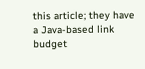this article; they have a Java-based link budget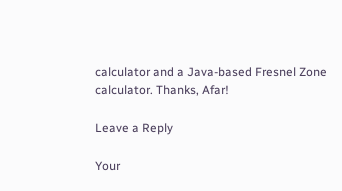calculator and a Java-based Fresnel Zone calculator. Thanks, Afar!

Leave a Reply

Your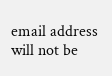email address will not be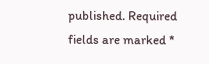published. Required fields are marked *